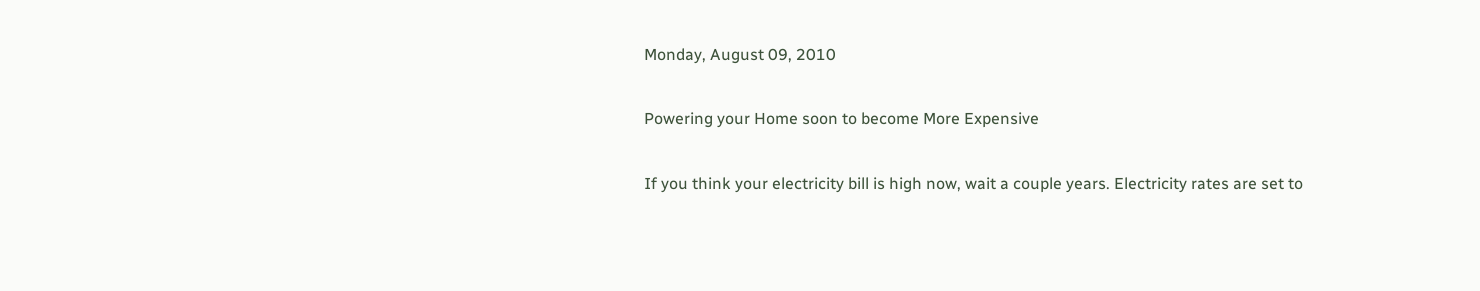Monday, August 09, 2010

Powering your Home soon to become More Expensive

If you think your electricity bill is high now, wait a couple years. Electricity rates are set to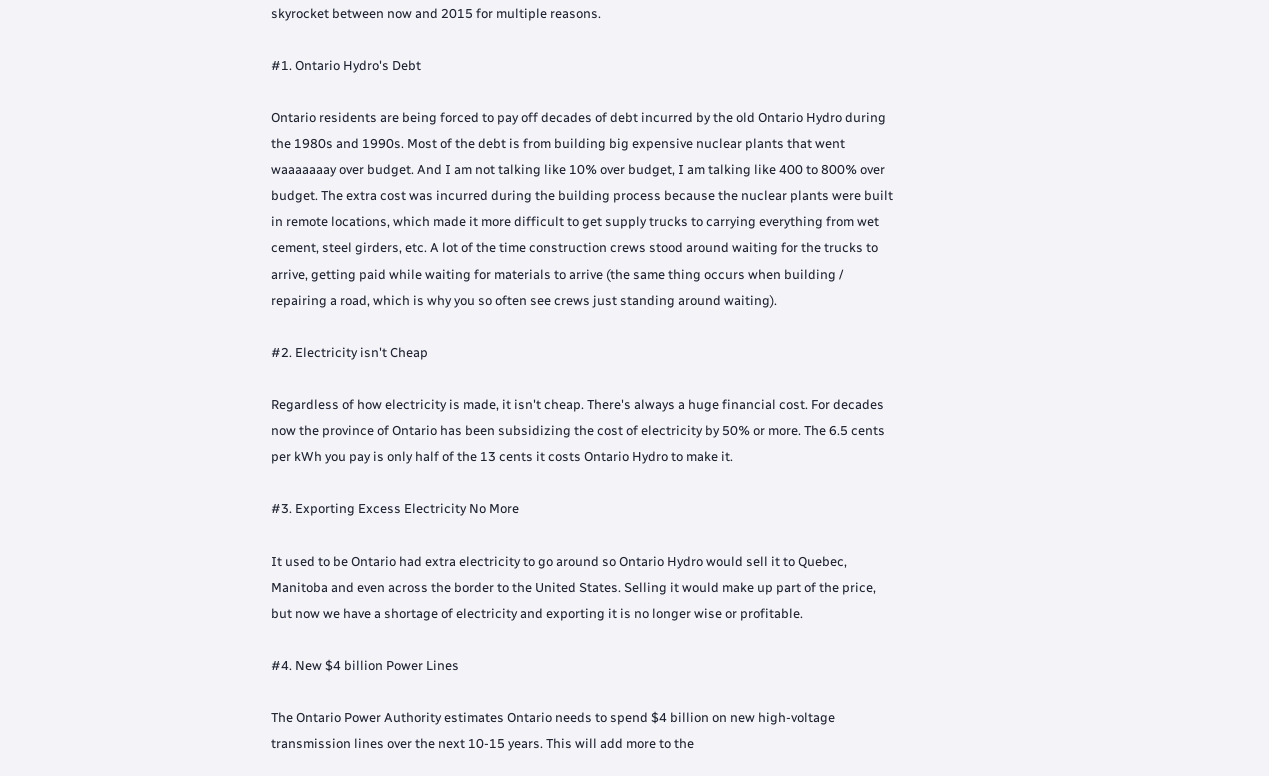skyrocket between now and 2015 for multiple reasons.

#1. Ontario Hydro's Debt

Ontario residents are being forced to pay off decades of debt incurred by the old Ontario Hydro during the 1980s and 1990s. Most of the debt is from building big expensive nuclear plants that went waaaaaaay over budget. And I am not talking like 10% over budget, I am talking like 400 to 800% over budget. The extra cost was incurred during the building process because the nuclear plants were built in remote locations, which made it more difficult to get supply trucks to carrying everything from wet cement, steel girders, etc. A lot of the time construction crews stood around waiting for the trucks to arrive, getting paid while waiting for materials to arrive (the same thing occurs when building / repairing a road, which is why you so often see crews just standing around waiting).

#2. Electricity isn't Cheap

Regardless of how electricity is made, it isn't cheap. There's always a huge financial cost. For decades now the province of Ontario has been subsidizing the cost of electricity by 50% or more. The 6.5 cents per kWh you pay is only half of the 13 cents it costs Ontario Hydro to make it.

#3. Exporting Excess Electricity No More

It used to be Ontario had extra electricity to go around so Ontario Hydro would sell it to Quebec, Manitoba and even across the border to the United States. Selling it would make up part of the price, but now we have a shortage of electricity and exporting it is no longer wise or profitable.

#4. New $4 billion Power Lines

The Ontario Power Authority estimates Ontario needs to spend $4 billion on new high-voltage transmission lines over the next 10-15 years. This will add more to the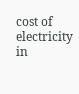cost of electricity in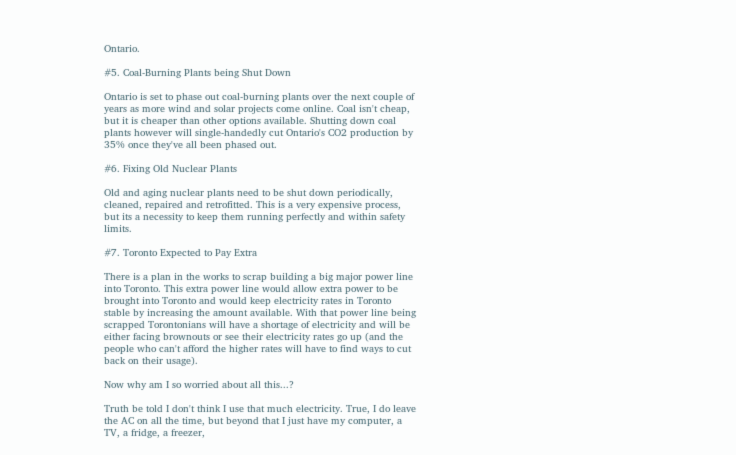Ontario.

#5. Coal-Burning Plants being Shut Down

Ontario is set to phase out coal-burning plants over the next couple of years as more wind and solar projects come online. Coal isn't cheap, but it is cheaper than other options available. Shutting down coal plants however will single-handedly cut Ontario's CO2 production by 35% once they've all been phased out.

#6. Fixing Old Nuclear Plants

Old and aging nuclear plants need to be shut down periodically, cleaned, repaired and retrofitted. This is a very expensive process, but its a necessity to keep them running perfectly and within safety limits.

#7. Toronto Expected to Pay Extra

There is a plan in the works to scrap building a big major power line into Toronto. This extra power line would allow extra power to be brought into Toronto and would keep electricity rates in Toronto stable by increasing the amount available. With that power line being scrapped Torontonians will have a shortage of electricity and will be either facing brownouts or see their electricity rates go up (and the people who can't afford the higher rates will have to find ways to cut back on their usage).

Now why am I so worried about all this...?

Truth be told I don't think I use that much electricity. True, I do leave the AC on all the time, but beyond that I just have my computer, a TV, a fridge, a freezer,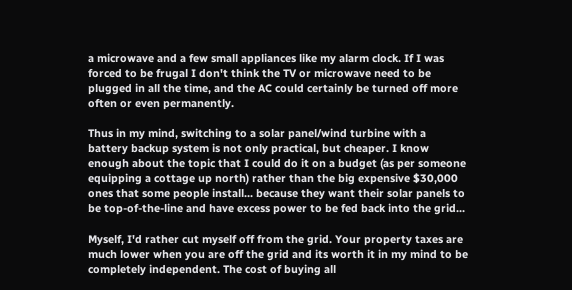a microwave and a few small appliances like my alarm clock. If I was forced to be frugal I don't think the TV or microwave need to be plugged in all the time, and the AC could certainly be turned off more often or even permanently.

Thus in my mind, switching to a solar panel/wind turbine with a battery backup system is not only practical, but cheaper. I know enough about the topic that I could do it on a budget (as per someone equipping a cottage up north) rather than the big expensive $30,000 ones that some people install... because they want their solar panels to be top-of-the-line and have excess power to be fed back into the grid...

Myself, I'd rather cut myself off from the grid. Your property taxes are much lower when you are off the grid and its worth it in my mind to be completely independent. The cost of buying all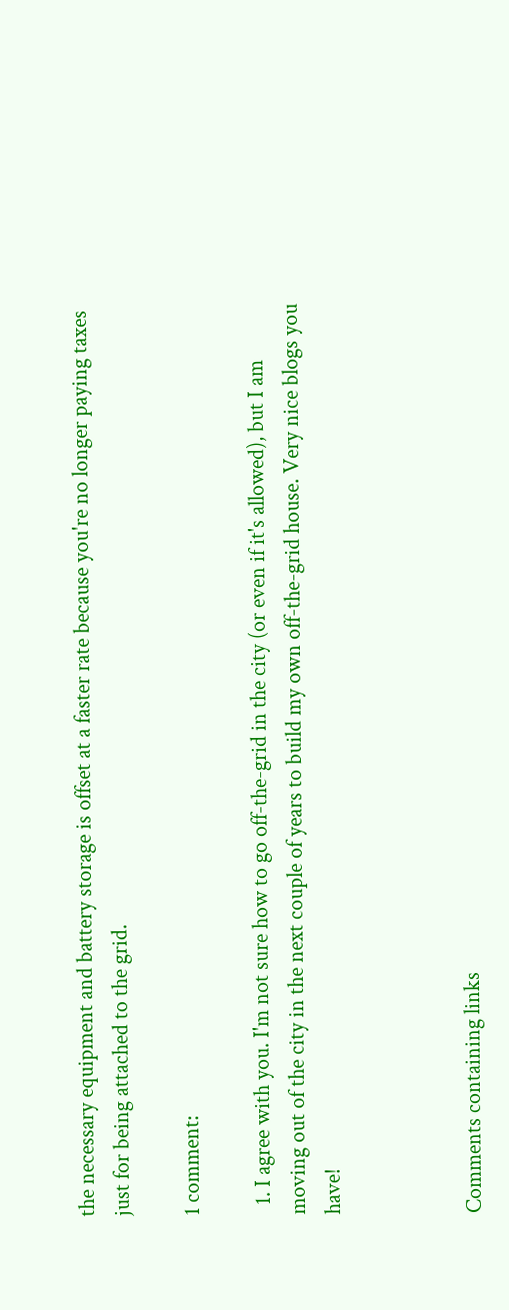the necessary equipment and battery storage is offset at a faster rate because you're no longer paying taxes just for being attached to the grid.

1 comment:

  1. I agree with you. I'm not sure how to go off-the-grid in the city (or even if it's allowed), but I am moving out of the city in the next couple of years to build my own off-the-grid house. Very nice blogs you have!



Comments containing links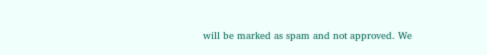will be marked as spam and not approved. We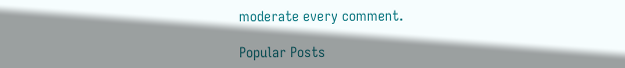moderate every comment.

Popular Posts